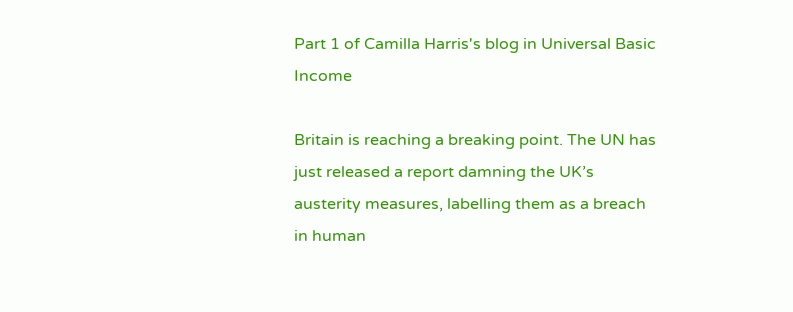Part 1 of Camilla Harris's blog in Universal Basic Income

Britain is reaching a breaking point. The UN has just released a report damning the UK’s austerity measures, labelling them as a breach in human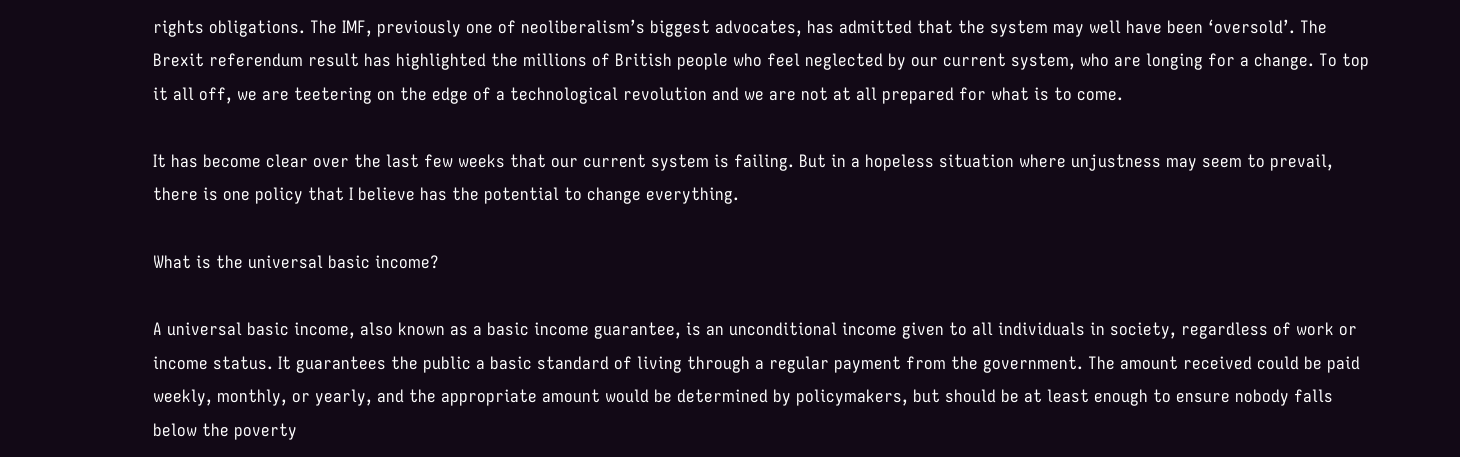rights obligations. The IMF, previously one of neoliberalism’s biggest advocates, has admitted that the system may well have been ‘oversold’. The Brexit referendum result has highlighted the millions of British people who feel neglected by our current system, who are longing for a change. To top it all off, we are teetering on the edge of a technological revolution and we are not at all prepared for what is to come.

It has become clear over the last few weeks that our current system is failing. But in a hopeless situation where unjustness may seem to prevail, there is one policy that I believe has the potential to change everything.

What is the universal basic income?

A universal basic income, also known as a basic income guarantee, is an unconditional income given to all individuals in society, regardless of work or income status. It guarantees the public a basic standard of living through a regular payment from the government. The amount received could be paid weekly, monthly, or yearly, and the appropriate amount would be determined by policymakers, but should be at least enough to ensure nobody falls below the poverty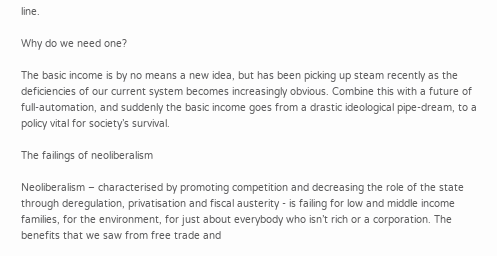line.

Why do we need one?

The basic income is by no means a new idea, but has been picking up steam recently as the deficiencies of our current system becomes increasingly obvious. Combine this with a future of full-automation, and suddenly the basic income goes from a drastic ideological pipe-dream, to a policy vital for society’s survival.

The failings of neoliberalism

Neoliberalism – characterised by promoting competition and decreasing the role of the state through deregulation, privatisation and fiscal austerity - is failing for low and middle income families, for the environment, for just about everybody who isn’t rich or a corporation. The benefits that we saw from free trade and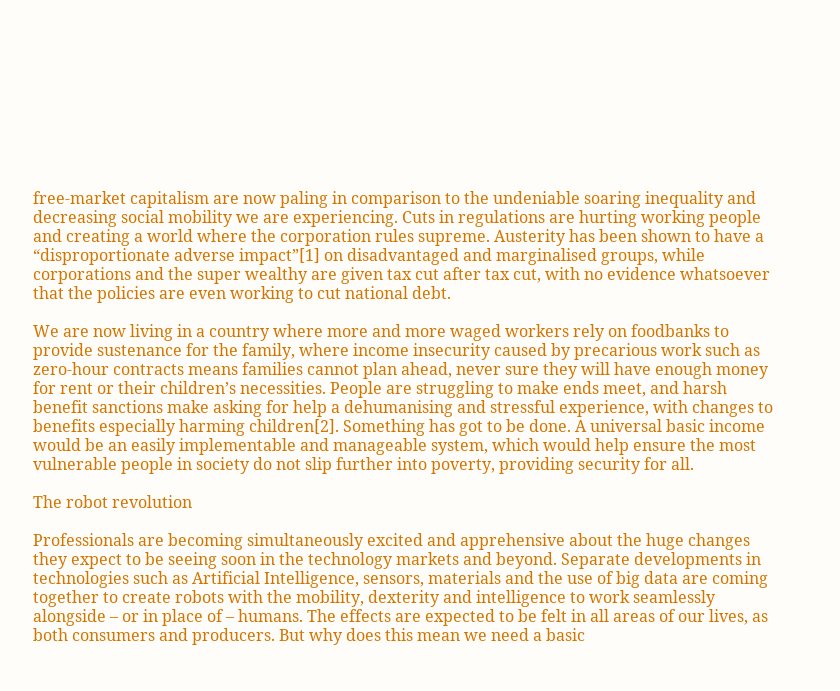free-market capitalism are now paling in comparison to the undeniable soaring inequality and decreasing social mobility we are experiencing. Cuts in regulations are hurting working people and creating a world where the corporation rules supreme. Austerity has been shown to have a “disproportionate adverse impact”[1] on disadvantaged and marginalised groups, while corporations and the super wealthy are given tax cut after tax cut, with no evidence whatsoever that the policies are even working to cut national debt.

We are now living in a country where more and more waged workers rely on foodbanks to provide sustenance for the family, where income insecurity caused by precarious work such as zero-hour contracts means families cannot plan ahead, never sure they will have enough money for rent or their children’s necessities. People are struggling to make ends meet, and harsh benefit sanctions make asking for help a dehumanising and stressful experience, with changes to benefits especially harming children[2]. Something has got to be done. A universal basic income would be an easily implementable and manageable system, which would help ensure the most vulnerable people in society do not slip further into poverty, providing security for all.

The robot revolution

Professionals are becoming simultaneously excited and apprehensive about the huge changes they expect to be seeing soon in the technology markets and beyond. Separate developments in technologies such as Artificial Intelligence, sensors, materials and the use of big data are coming together to create robots with the mobility, dexterity and intelligence to work seamlessly alongside – or in place of – humans. The effects are expected to be felt in all areas of our lives, as both consumers and producers. But why does this mean we need a basic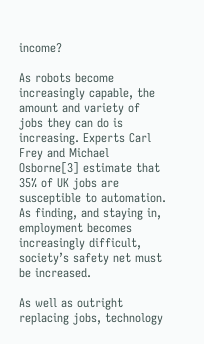income?

As robots become increasingly capable, the amount and variety of jobs they can do is increasing. Experts Carl Frey and Michael Osborne[3] estimate that 35% of UK jobs are susceptible to automation. As finding, and staying in, employment becomes increasingly difficult, society’s safety net must be increased.

As well as outright replacing jobs, technology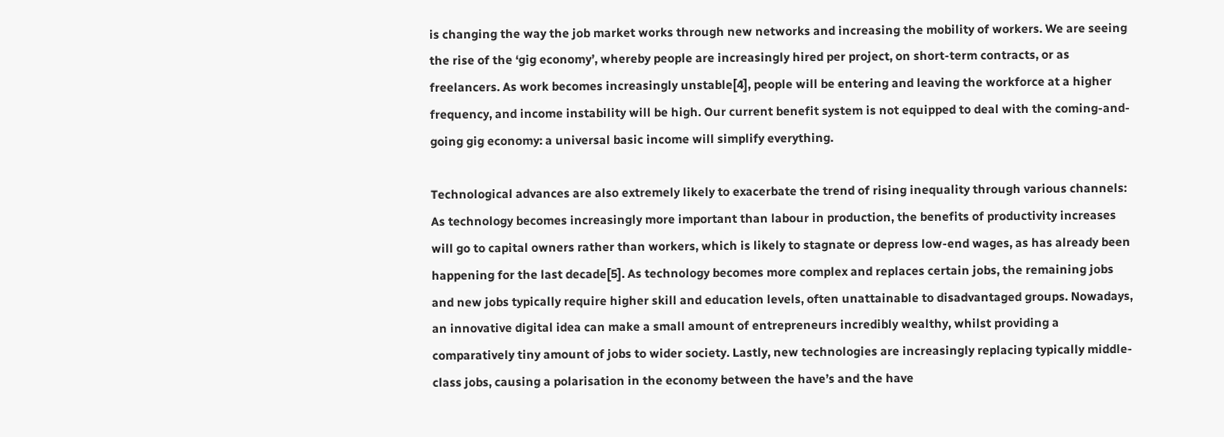is changing the way the job market works through new networks and increasing the mobility of workers. We are seeing the rise of the ‘gig economy’, whereby people are increasingly hired per project, on short-term contracts, or as freelancers. As work becomes increasingly unstable[4], people will be entering and leaving the workforce at a higher frequency, and income instability will be high. Our current benefit system is not equipped to deal with the coming-and-going gig economy: a universal basic income will simplify everything.

Technological advances are also extremely likely to exacerbate the trend of rising inequality through various channels: As technology becomes increasingly more important than labour in production, the benefits of productivity increases will go to capital owners rather than workers, which is likely to stagnate or depress low-end wages, as has already been happening for the last decade[5]. As technology becomes more complex and replaces certain jobs, the remaining jobs and new jobs typically require higher skill and education levels, often unattainable to disadvantaged groups. Nowadays, an innovative digital idea can make a small amount of entrepreneurs incredibly wealthy, whilst providing a comparatively tiny amount of jobs to wider society. Lastly, new technologies are increasingly replacing typically middle-class jobs, causing a polarisation in the economy between the have’s and the have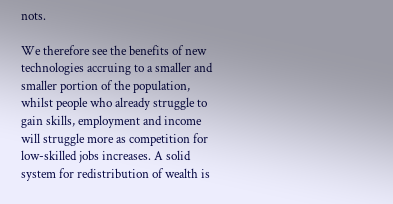nots.

We therefore see the benefits of new technologies accruing to a smaller and smaller portion of the population, whilst people who already struggle to gain skills, employment and income will struggle more as competition for low-skilled jobs increases. A solid system for redistribution of wealth is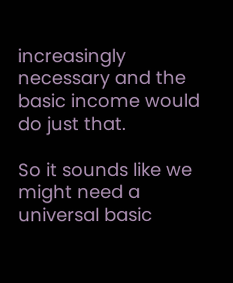increasingly necessary and the basic income would do just that.

So it sounds like we might need a universal basic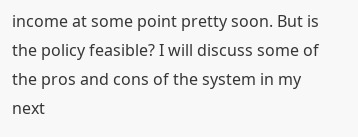income at some point pretty soon. But is the policy feasible? I will discuss some of the pros and cons of the system in my next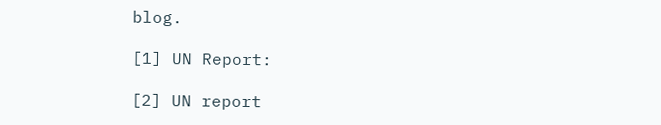blog.

[1] UN Report:

[2] UN report